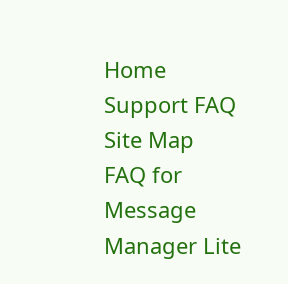Home Support FAQ
Site Map
FAQ for Message Manager Lite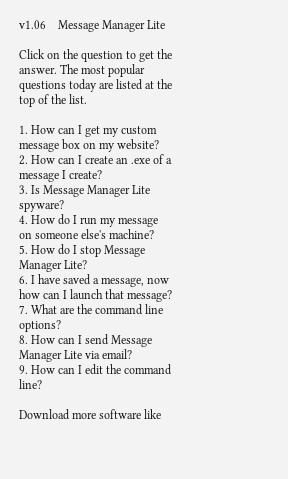v1.06    Message Manager Lite

Click on the question to get the answer. The most popular questions today are listed at the top of the list.

1. How can I get my custom message box on my website?
2. How can I create an .exe of a message I create?
3. Is Message Manager Lite spyware?
4. How do I run my message on someone else's machine?
5. How do I stop Message Manager Lite?
6. I have saved a message, now how can I launch that message?
7. What are the command line options?
8. How can I send Message Manager Lite via email?
9. How can I edit the command line?

Download more software like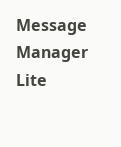Message Manager Lite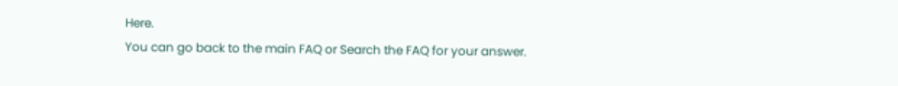Here.
You can go back to the main FAQ or Search the FAQ for your answer.